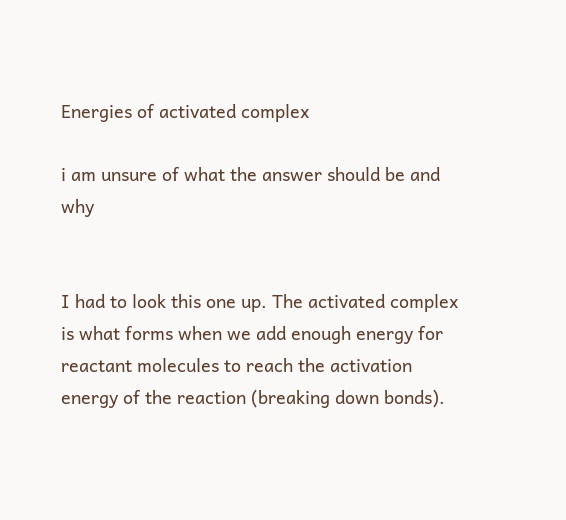Energies of activated complex

i am unsure of what the answer should be and why


I had to look this one up. The activated complex is what forms when we add enough energy for reactant molecules to reach the activation energy of the reaction (breaking down bonds).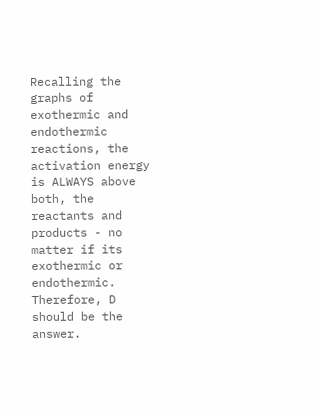Recalling the graphs of exothermic and endothermic reactions, the activation energy is ALWAYS above both, the reactants and products - no matter if its exothermic or endothermic. Therefore, D should be the answer.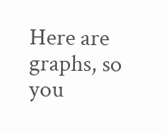Here are graphs, so you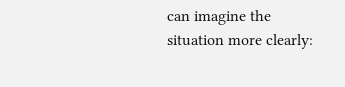can imagine the situation more clearly: